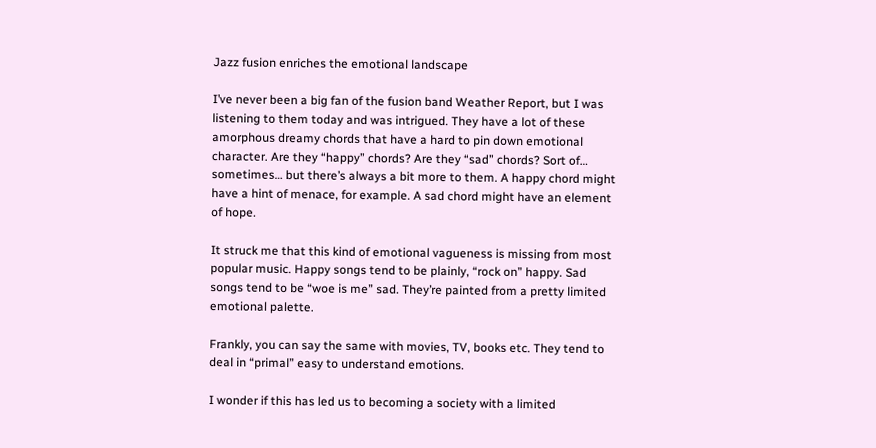Jazz fusion enriches the emotional landscape

I’ve never been a big fan of the fusion band Weather Report, but I was listening to them today and was intrigued. They have a lot of these amorphous dreamy chords that have a hard to pin down emotional character. Are they “happy” chords? Are they “sad” chords? Sort of… sometimes… but there’s always a bit more to them. A happy chord might have a hint of menace, for example. A sad chord might have an element of hope.

It struck me that this kind of emotional vagueness is missing from most popular music. Happy songs tend to be plainly, “rock on” happy. Sad songs tend to be “woe is me” sad. They’re painted from a pretty limited emotional palette.

Frankly, you can say the same with movies, TV, books etc. They tend to deal in “primal” easy to understand emotions.

I wonder if this has led us to becoming a society with a limited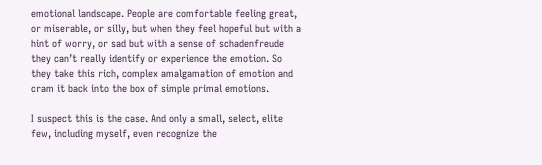emotional landscape. People are comfortable feeling great, or miserable, or silly, but when they feel hopeful but with a hint of worry, or sad but with a sense of schadenfreude they can’t really identify or experience the emotion. So they take this rich, complex amalgamation of emotion and cram it back into the box of simple primal emotions.

I suspect this is the case. And only a small, select, elite few, including myself, even recognize the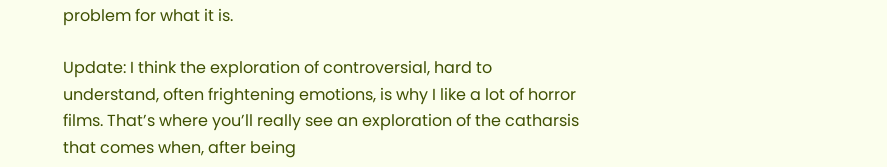problem for what it is.

Update: I think the exploration of controversial, hard to understand, often frightening emotions, is why I like a lot of horror films. That’s where you’ll really see an exploration of the catharsis that comes when, after being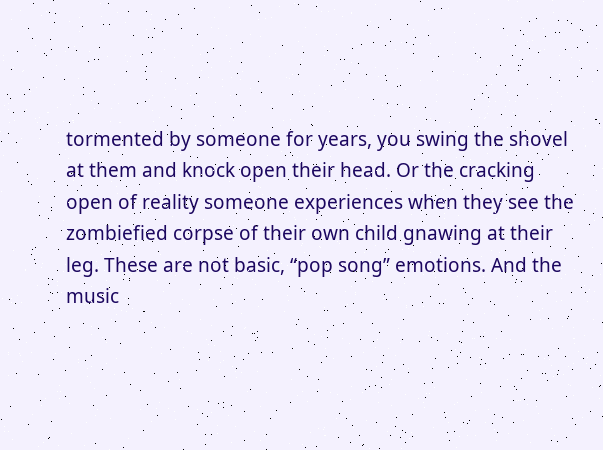tormented by someone for years, you swing the shovel at them and knock open their head. Or the cracking open of reality someone experiences when they see the zombiefied corpse of their own child gnawing at their leg. These are not basic, “pop song” emotions. And the music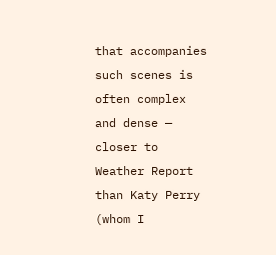that accompanies such scenes is often complex and dense — closer to Weather Report than Katy Perry (whom I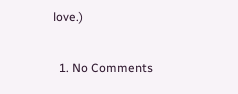love.)

  1. No Comments